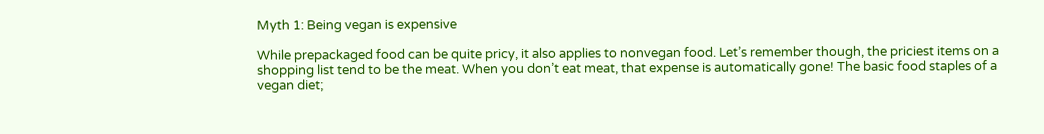Myth 1: Being vegan is expensive

While prepackaged food can be quite pricy, it also applies to nonvegan food. Let’s remember though, the priciest items on a shopping list tend to be the meat. When you don’t eat meat, that expense is automatically gone! The basic food staples of a vegan diet;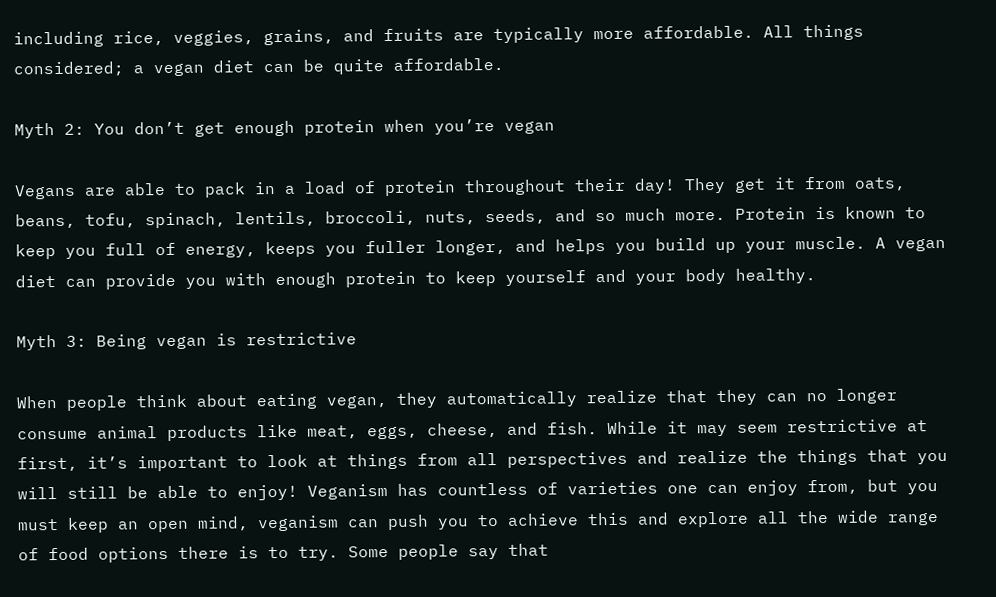including rice, veggies, grains, and fruits are typically more affordable. All things considered; a vegan diet can be quite affordable.

Myth 2: You don’t get enough protein when you’re vegan

Vegans are able to pack in a load of protein throughout their day! They get it from oats, beans, tofu, spinach, lentils, broccoli, nuts, seeds, and so much more. Protein is known to keep you full of energy, keeps you fuller longer, and helps you build up your muscle. A vegan diet can provide you with enough protein to keep yourself and your body healthy.

Myth 3: Being vegan is restrictive

When people think about eating vegan, they automatically realize that they can no longer consume animal products like meat, eggs, cheese, and fish. While it may seem restrictive at first, it’s important to look at things from all perspectives and realize the things that you will still be able to enjoy! Veganism has countless of varieties one can enjoy from, but you must keep an open mind, veganism can push you to achieve this and explore all the wide range of food options there is to try. Some people say that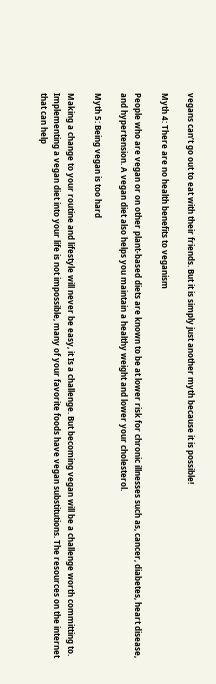vegans can’t go out to eat with their friends. But it is simply just another myth because it is possible!

Myth 4: There are no health benefits to veganism

People who are vegan or on other plant-based diets are known to be at lower risk for chronic illnesses such as, cancer, diabetes, heart disease, and hypertension. A vegan diet also helps you maintain a healthy weight and lower your cholesterol.

Myth 5: Being vegan is too hard

Making a change to your routine and lifestyle will never be easy, it Is a challenge. But becoming vegan will be a challenge worth committing to. Implementing a vegan diet into your life is not impossible, many of your favorite foods have vegan substitutions. The resources on the internet that can help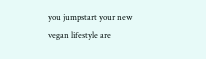you jumpstart your new vegan lifestyle are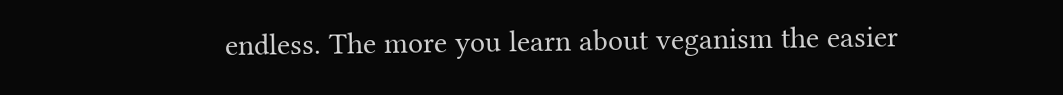endless. The more you learn about veganism the easier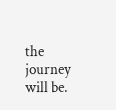the journey will be.